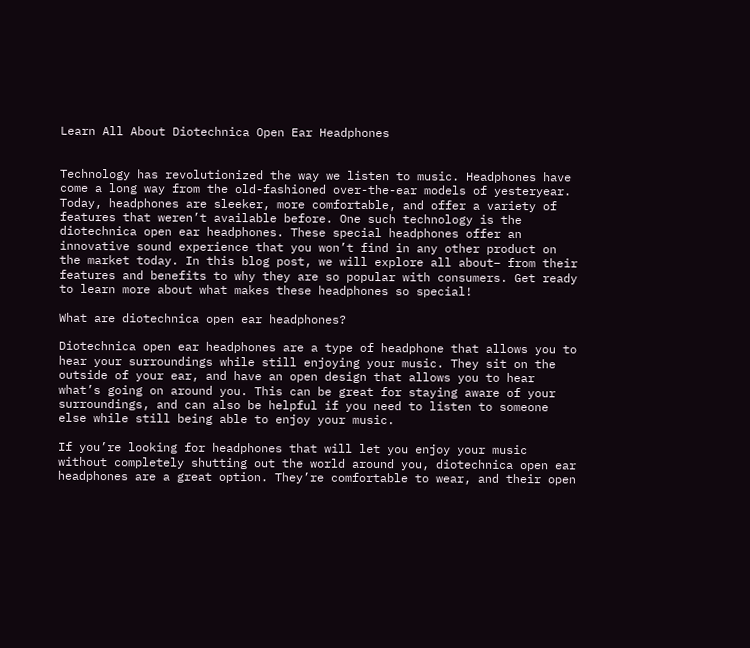Learn All About Diotechnica Open Ear Headphones


Technology has revolutionized the way we listen to music. Headphones have come a long way from the old-fashioned over-the-ear models of yesteryear. Today, headphones are sleeker, more comfortable, and offer a variety of features that weren’t available before. One such technology is the diotechnica open ear headphones. These special headphones offer an innovative sound experience that you won’t find in any other product on the market today. In this blog post, we will explore all about– from their features and benefits to why they are so popular with consumers. Get ready to learn more about what makes these headphones so special!

What are diotechnica open ear headphones?

Diotechnica open ear headphones are a type of headphone that allows you to hear your surroundings while still enjoying your music. They sit on the outside of your ear, and have an open design that allows you to hear what’s going on around you. This can be great for staying aware of your surroundings, and can also be helpful if you need to listen to someone else while still being able to enjoy your music.

If you’re looking for headphones that will let you enjoy your music without completely shutting out the world around you, diotechnica open ear headphones are a great option. They’re comfortable to wear, and their open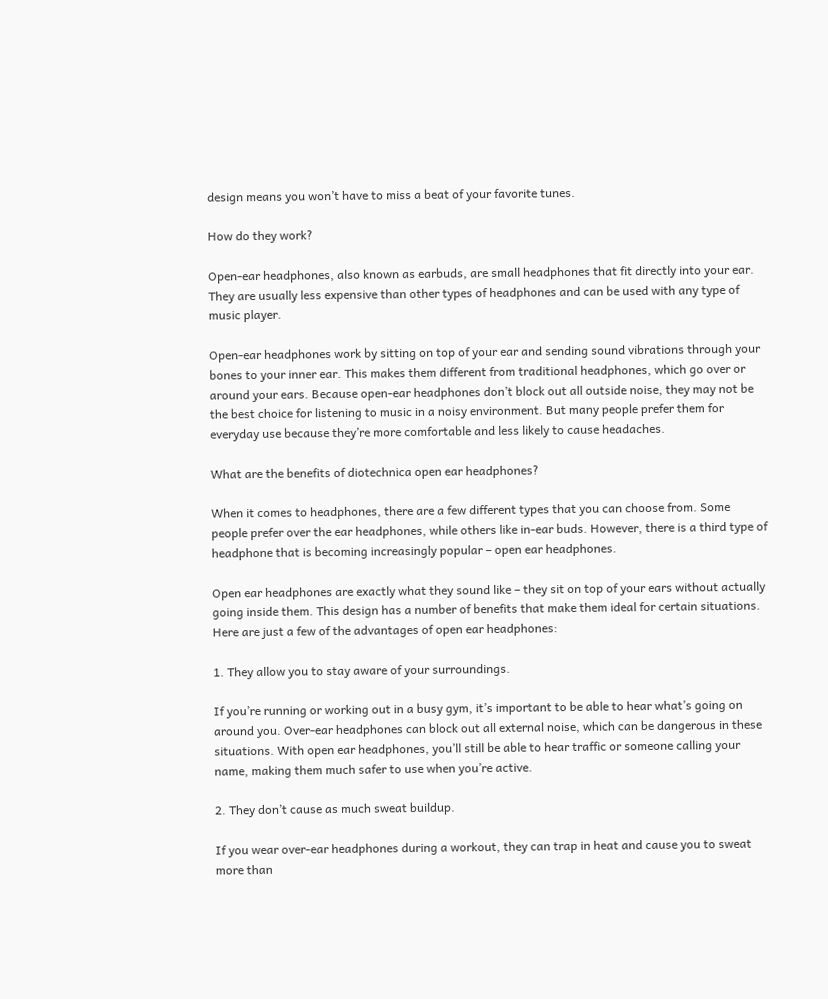design means you won’t have to miss a beat of your favorite tunes.

How do they work?

Open-ear headphones, also known as earbuds, are small headphones that fit directly into your ear. They are usually less expensive than other types of headphones and can be used with any type of music player.

Open-ear headphones work by sitting on top of your ear and sending sound vibrations through your bones to your inner ear. This makes them different from traditional headphones, which go over or around your ears. Because open-ear headphones don’t block out all outside noise, they may not be the best choice for listening to music in a noisy environment. But many people prefer them for everyday use because they’re more comfortable and less likely to cause headaches.

What are the benefits of diotechnica open ear headphones?

When it comes to headphones, there are a few different types that you can choose from. Some people prefer over the ear headphones, while others like in-ear buds. However, there is a third type of headphone that is becoming increasingly popular – open ear headphones.

Open ear headphones are exactly what they sound like – they sit on top of your ears without actually going inside them. This design has a number of benefits that make them ideal for certain situations. Here are just a few of the advantages of open ear headphones:

1. They allow you to stay aware of your surroundings.

If you’re running or working out in a busy gym, it’s important to be able to hear what’s going on around you. Over-ear headphones can block out all external noise, which can be dangerous in these situations. With open ear headphones, you’ll still be able to hear traffic or someone calling your name, making them much safer to use when you’re active.

2. They don’t cause as much sweat buildup.

If you wear over-ear headphones during a workout, they can trap in heat and cause you to sweat more than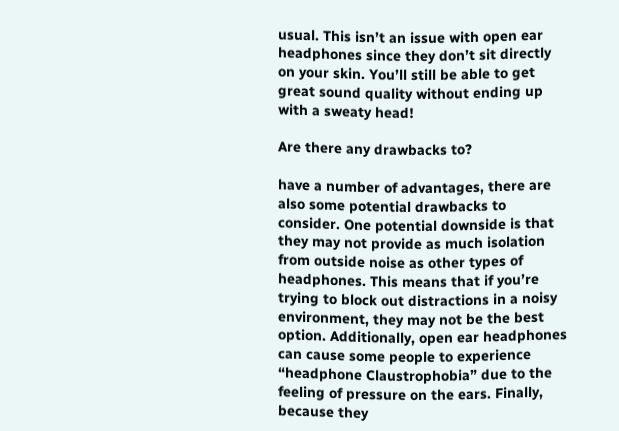usual. This isn’t an issue with open ear headphones since they don’t sit directly on your skin. You’ll still be able to get great sound quality without ending up with a sweaty head!

Are there any drawbacks to?

have a number of advantages, there are also some potential drawbacks to consider. One potential downside is that they may not provide as much isolation from outside noise as other types of headphones. This means that if you’re trying to block out distractions in a noisy environment, they may not be the best option. Additionally, open ear headphones can cause some people to experience “headphone Claustrophobia” due to the feeling of pressure on the ears. Finally, because they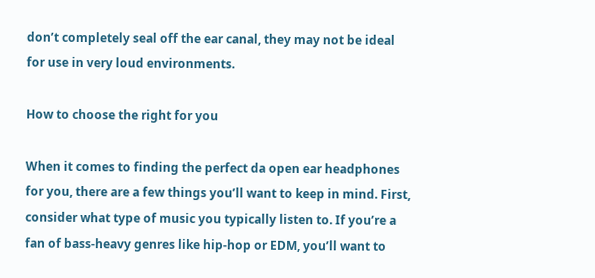don’t completely seal off the ear canal, they may not be ideal for use in very loud environments.

How to choose the right for you

When it comes to finding the perfect da open ear headphones for you, there are a few things you’ll want to keep in mind. First, consider what type of music you typically listen to. If you’re a fan of bass-heavy genres like hip-hop or EDM, you’ll want to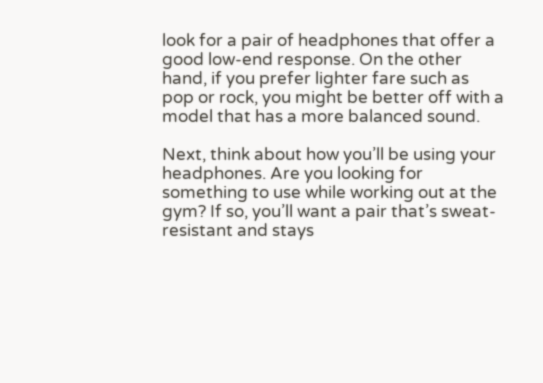look for a pair of headphones that offer a good low-end response. On the other hand, if you prefer lighter fare such as pop or rock, you might be better off with a model that has a more balanced sound.

Next, think about how you’ll be using your headphones. Are you looking for something to use while working out at the gym? If so, you’ll want a pair that’s sweat-resistant and stays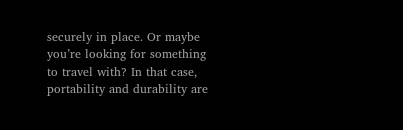securely in place. Or maybe you’re looking for something to travel with? In that case, portability and durability are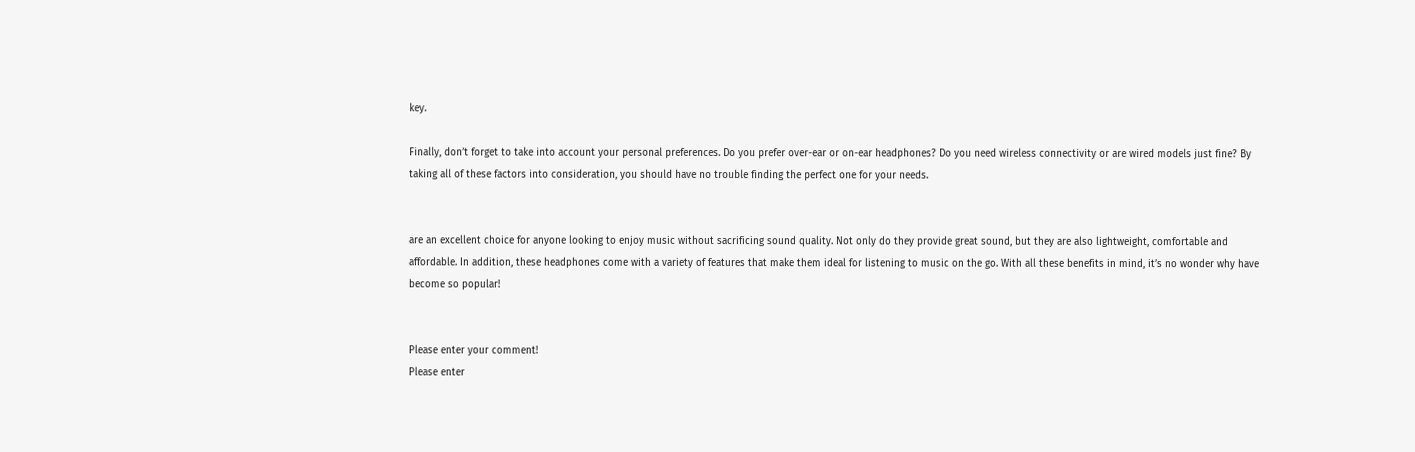key.

Finally, don’t forget to take into account your personal preferences. Do you prefer over-ear or on-ear headphones? Do you need wireless connectivity or are wired models just fine? By taking all of these factors into consideration, you should have no trouble finding the perfect one for your needs.


are an excellent choice for anyone looking to enjoy music without sacrificing sound quality. Not only do they provide great sound, but they are also lightweight, comfortable and affordable. In addition, these headphones come with a variety of features that make them ideal for listening to music on the go. With all these benefits in mind, it’s no wonder why have become so popular!


Please enter your comment!
Please enter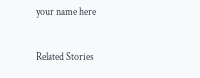your name here


Related Stories